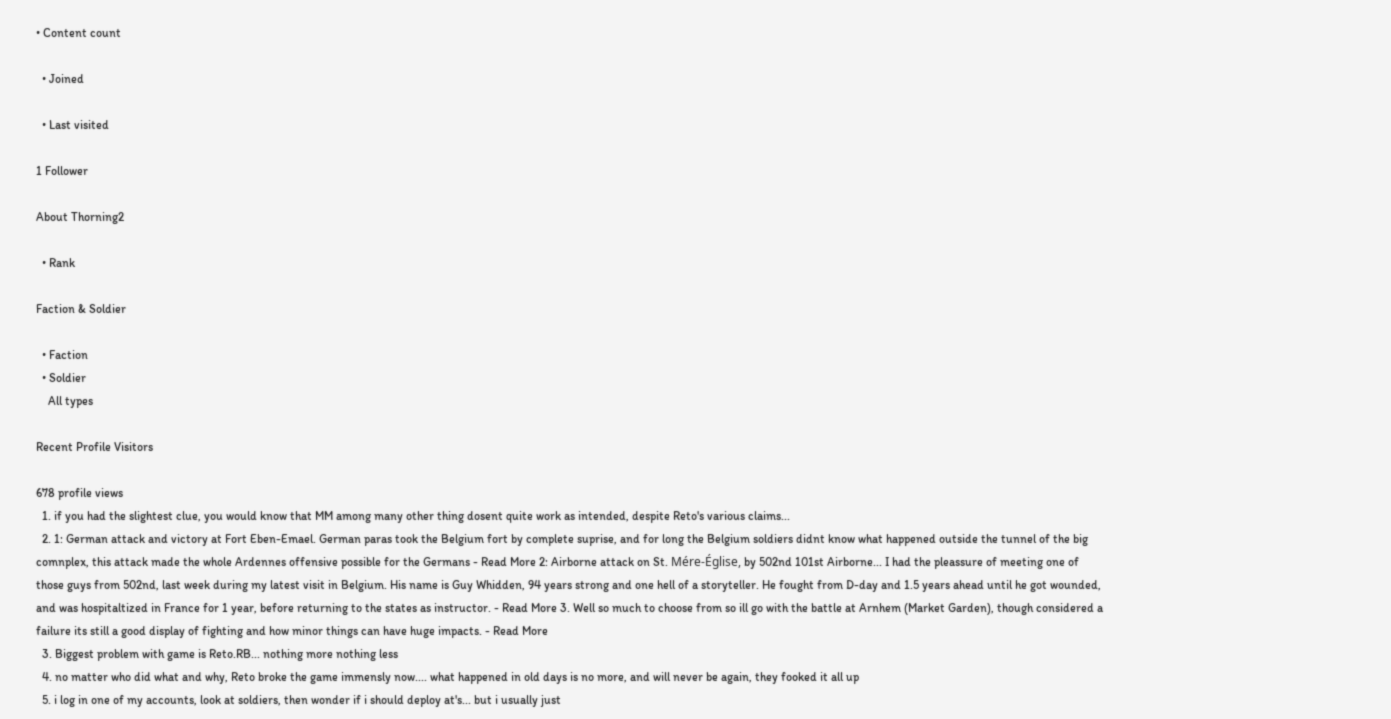• Content count

  • Joined

  • Last visited

1 Follower

About Thorning2

  • Rank

Faction & Soldier

  • Faction
  • Soldier
    All types

Recent Profile Visitors

678 profile views
  1. if you had the slightest clue, you would know that MM among many other thing dosent quite work as intended, despite Reto's various claims...
  2. 1: German attack and victory at Fort Eben-Emael. German paras took the Belgium fort by complete suprise, and for long the Belgium soldiers didnt know what happened outside the tunnel of the big comnplex, this attack made the whole Ardennes offensive possible for the Germans - Read More 2: Airborne attack on St. Mére-Église, by 502nd 101st Airborne... I had the pleassure of meeting one of those guys from 502nd, last week during my latest visit in Belgium. His name is Guy Whidden, 94 years strong and one hell of a storyteller. He fought from D-day and 1.5 years ahead until he got wounded, and was hospitaltized in France for 1 year, before returning to the states as instructor. - Read More 3. Well so much to choose from so ill go with the battle at Arnhem (Market Garden), though considered a failure its still a good display of fighting and how minor things can have huge impacts. - Read More
  3. Biggest problem with game is Reto.RB... nothing more nothing less
  4. no matter who did what and why, Reto broke the game immensly now.... what happened in old days is no more, and will never be again, they fooked it all up
  5. i log in one of my accounts, look at soldiers, then wonder if i should deploy at's... but i usually just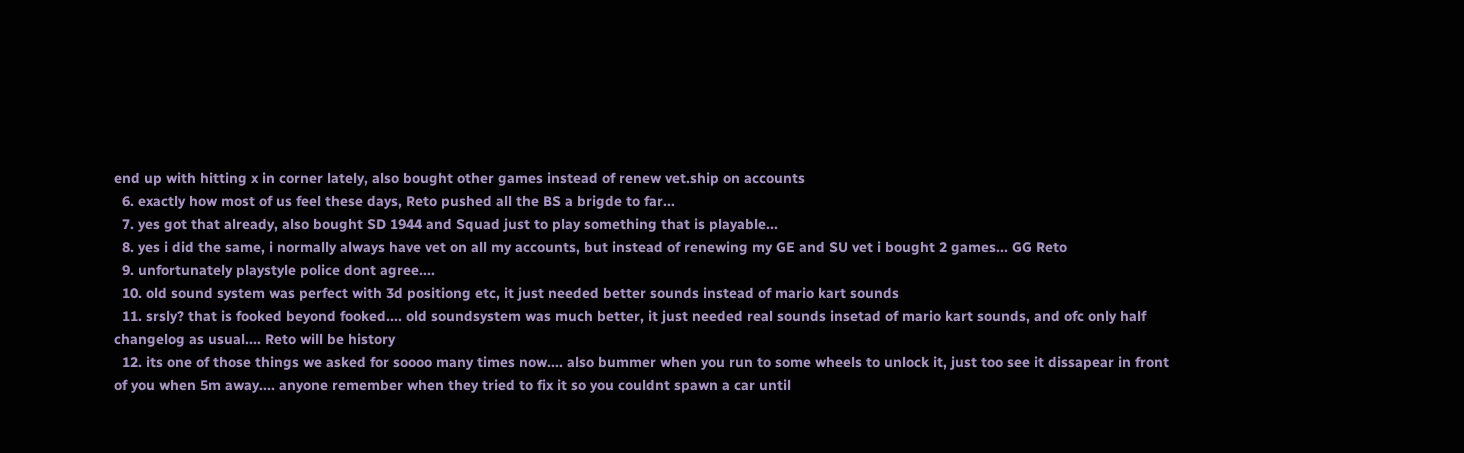end up with hitting x in corner lately, also bought other games instead of renew vet.ship on accounts
  6. exactly how most of us feel these days, Reto pushed all the BS a brigde to far...
  7. yes got that already, also bought SD 1944 and Squad just to play something that is playable...
  8. yes i did the same, i normally always have vet on all my accounts, but instead of renewing my GE and SU vet i bought 2 games... GG Reto
  9. unfortunately playstyle police dont agree....
  10. old sound system was perfect with 3d positiong etc, it just needed better sounds instead of mario kart sounds
  11. srsly? that is fooked beyond fooked.... old soundsystem was much better, it just needed real sounds insetad of mario kart sounds, and ofc only half changelog as usual.... Reto will be history
  12. its one of those things we asked for soooo many times now.... also bummer when you run to some wheels to unlock it, just too see it dissapear in front of you when 5m away.... anyone remember when they tried to fix it so you couldnt spawn a car until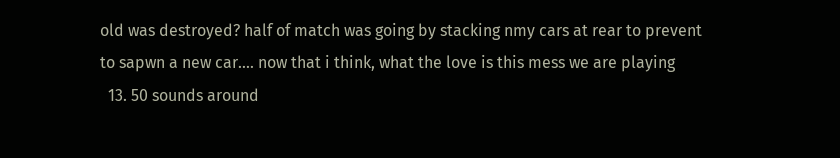old was destroyed? half of match was going by stacking nmy cars at rear to prevent to sapwn a new car.... now that i think, what the love is this mess we are playing
  13. 50 sounds around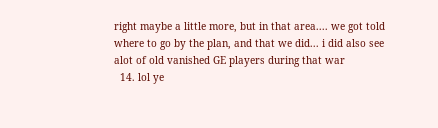right maybe a little more, but in that area.... we got told where to go by the plan, and that we did... i did also see alot of old vanished GE players during that war
  14. lol ye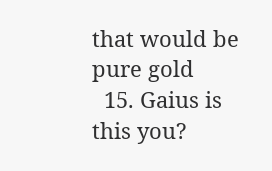that would be pure gold
  15. Gaius is this you?